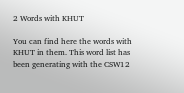2 Words with KHUT

You can find here the words with KHUT in them. This word list has been generating with the CSW12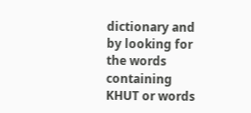dictionary and by looking for the words containing KHUT or words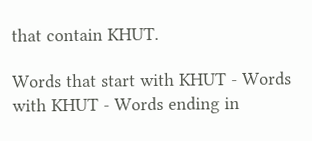that contain KHUT.

Words that start with KHUT - Words with KHUT - Words ending in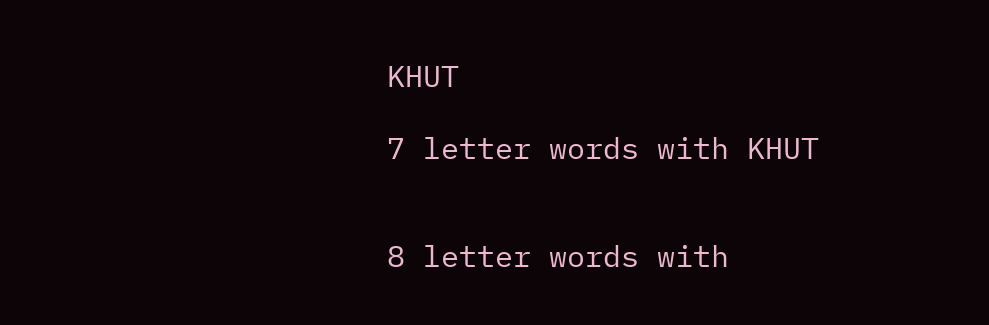KHUT

7 letter words with KHUT


8 letter words with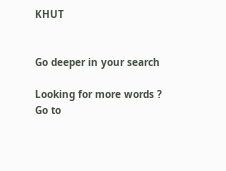KHUT


Go deeper in your search

Looking for more words ? Go to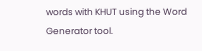words with KHUT using the Word Generator tool.